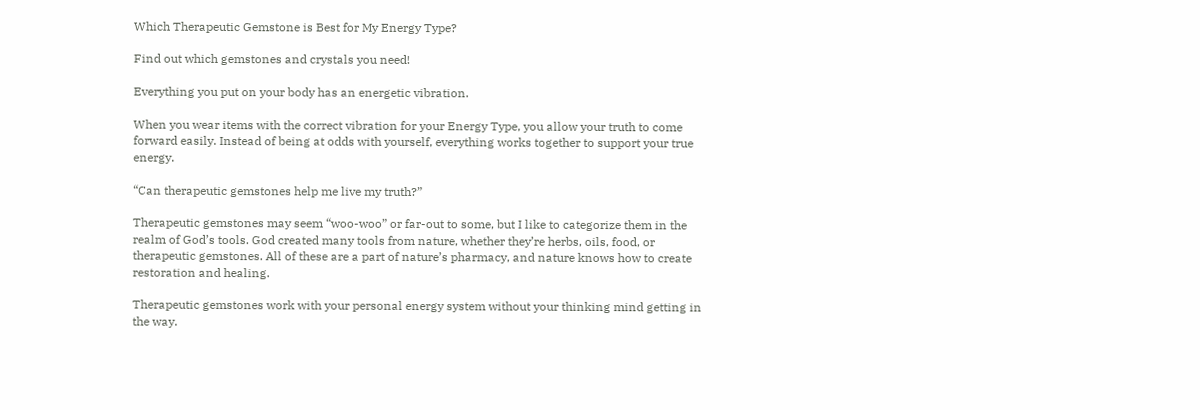Which Therapeutic Gemstone is Best for My Energy Type?

Find out which gemstones and crystals you need!

Everything you put on your body has an energetic vibration.

When you wear items with the correct vibration for your Energy Type, you allow your truth to come forward easily. Instead of being at odds with yourself, everything works together to support your true energy.

“Can therapeutic gemstones help me live my truth?”

Therapeutic gemstones may seem “woo-woo” or far-out to some, but I like to categorize them in the realm of God’s tools. God created many tools from nature, whether they’re herbs, oils, food, or therapeutic gemstones. All of these are a part of nature’s pharmacy, and nature knows how to create restoration and healing.

Therapeutic gemstones work with your personal energy system without your thinking mind getting in the way.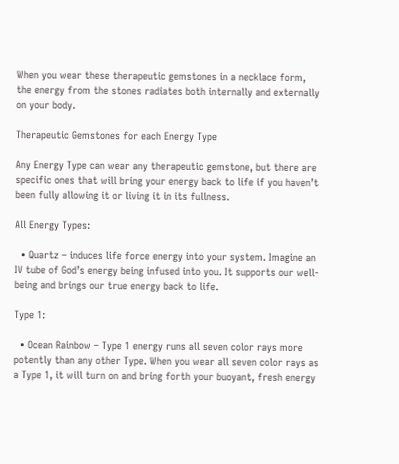When you wear these therapeutic gemstones in a necklace form, the energy from the stones radiates both internally and externally on your body.

Therapeutic Gemstones for each Energy Type

Any Energy Type can wear any therapeutic gemstone, but there are specific ones that will bring your energy back to life if you haven’t been fully allowing it or living it in its fullness.

All Energy Types:

  • Quartz – induces life force energy into your system. Imagine an IV tube of God’s energy being infused into you. It supports our well-being and brings our true energy back to life.

Type 1:

  • Ocean Rainbow – Type 1 energy runs all seven color rays more potently than any other Type. When you wear all seven color rays as a Type 1, it will turn on and bring forth your buoyant, fresh energy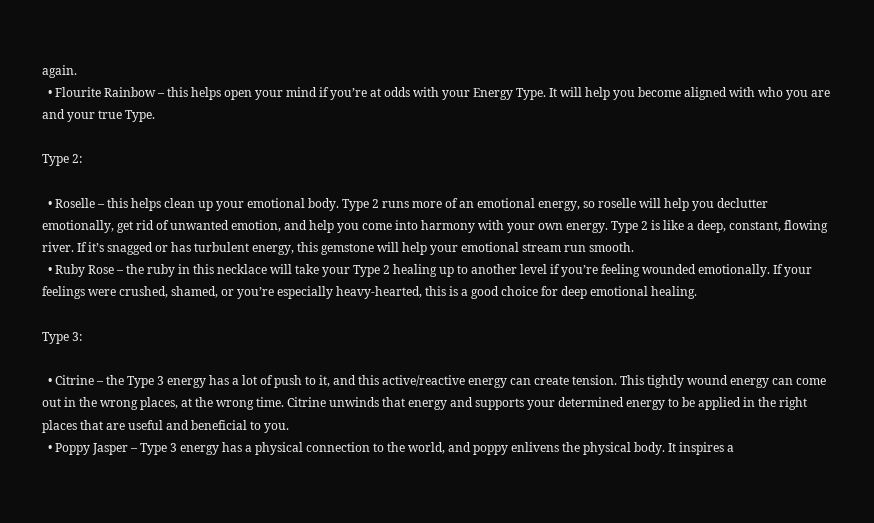again.
  • Flourite Rainbow – this helps open your mind if you’re at odds with your Energy Type. It will help you become aligned with who you are and your true Type.

Type 2:

  • Roselle – this helps clean up your emotional body. Type 2 runs more of an emotional energy, so roselle will help you declutter emotionally, get rid of unwanted emotion, and help you come into harmony with your own energy. Type 2 is like a deep, constant, flowing river. If it’s snagged or has turbulent energy, this gemstone will help your emotional stream run smooth.
  • Ruby Rose – the ruby in this necklace will take your Type 2 healing up to another level if you’re feeling wounded emotionally. If your feelings were crushed, shamed, or you’re especially heavy-hearted, this is a good choice for deep emotional healing.

Type 3:

  • Citrine – the Type 3 energy has a lot of push to it, and this active/reactive energy can create tension. This tightly wound energy can come out in the wrong places, at the wrong time. Citrine unwinds that energy and supports your determined energy to be applied in the right places that are useful and beneficial to you.
  • Poppy Jasper – Type 3 energy has a physical connection to the world, and poppy enlivens the physical body. It inspires a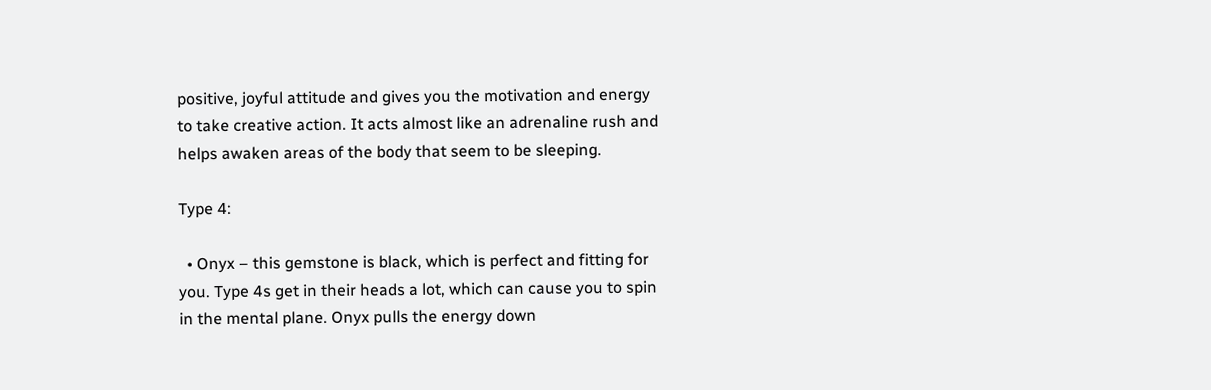positive, joyful attitude and gives you the motivation and energy to take creative action. It acts almost like an adrenaline rush and helps awaken areas of the body that seem to be sleeping.

Type 4:

  • Onyx – this gemstone is black, which is perfect and fitting for you. Type 4s get in their heads a lot, which can cause you to spin in the mental plane. Onyx pulls the energy down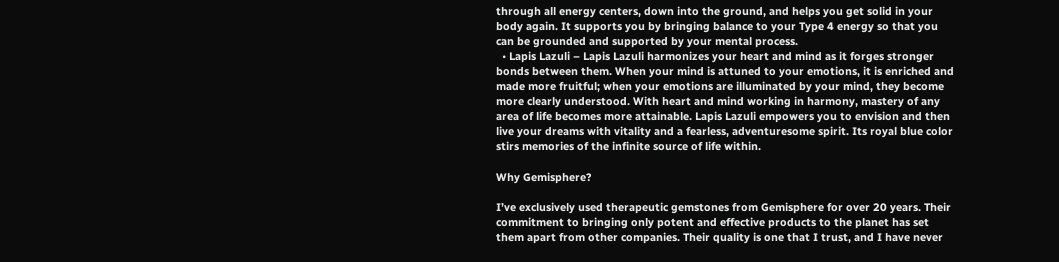through all energy centers, down into the ground, and helps you get solid in your body again. It supports you by bringing balance to your Type 4 energy so that you can be grounded and supported by your mental process.
  • Lapis Lazuli – Lapis Lazuli harmonizes your heart and mind as it forges stronger bonds between them. When your mind is attuned to your emotions, it is enriched and made more fruitful; when your emotions are illuminated by your mind, they become more clearly understood. With heart and mind working in harmony, mastery of any area of life becomes more attainable. Lapis Lazuli empowers you to envision and then live your dreams with vitality and a fearless, adventuresome spirit. Its royal blue color stirs memories of the infinite source of life within.

Why Gemisphere?

I’ve exclusively used therapeutic gemstones from Gemisphere for over 20 years. Their commitment to bringing only potent and effective products to the planet has set them apart from other companies. Their quality is one that I trust, and I have never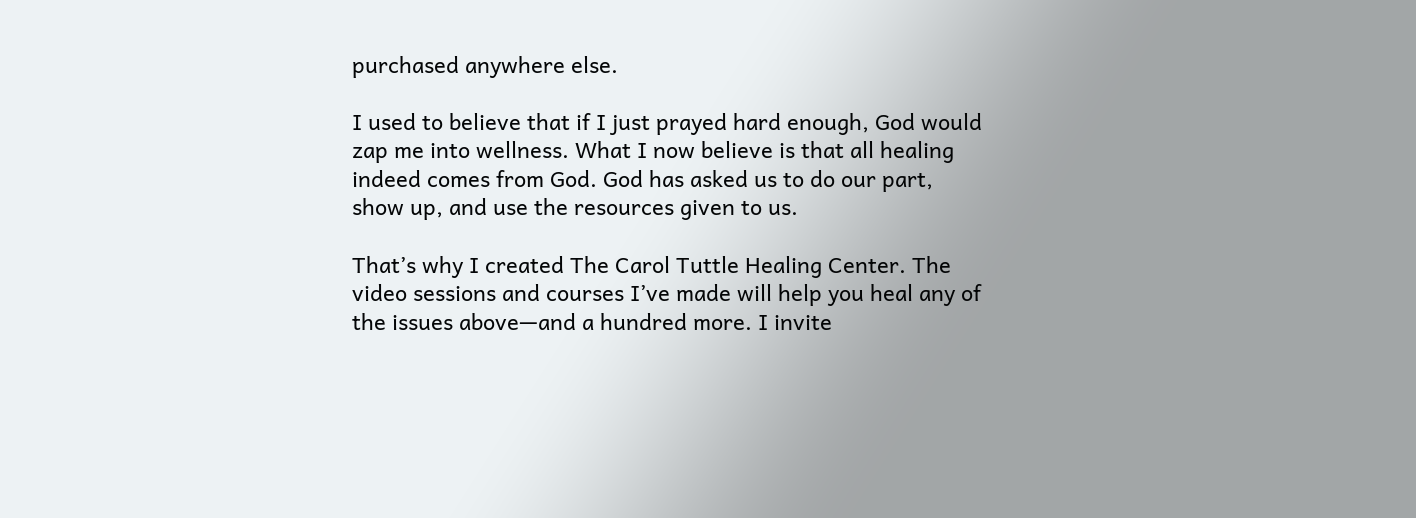purchased anywhere else.

I used to believe that if I just prayed hard enough, God would zap me into wellness. What I now believe is that all healing indeed comes from God. God has asked us to do our part, show up, and use the resources given to us.

That’s why I created The Carol Tuttle Healing Center. The video sessions and courses I’ve made will help you heal any of the issues above—and a hundred more. I invite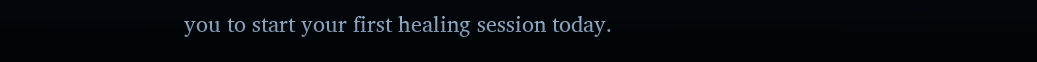you to start your first healing session today.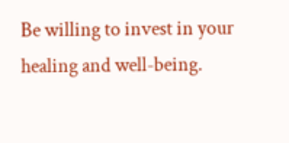Be willing to invest in your healing and well-being.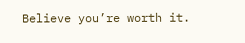Believe you’re worth it.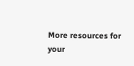More resources for your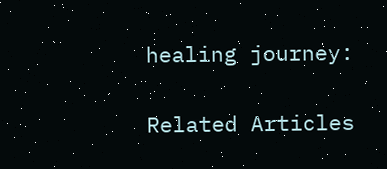healing journey:

Related Articles